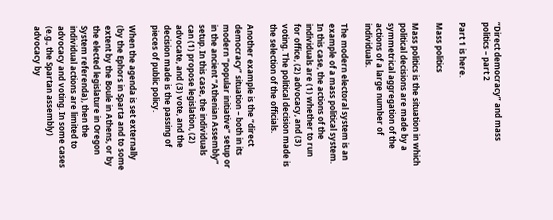“Direct democracy” and mass politics – part 2

Part 1 is here.

Mass politics

Mass politics is the situation in which political decisions are made by a symmetrical aggregation of the actions of a large number of individuals.

The modern electoral system is an example of a mass political system. In this case, the actions of the individuals are (1) whether to run for office, (2) advocacy, and (3) voting. The political decision made is the selection of the officials.

Another example is the “direct democracy” situation – both in its modern “popular initiative” setup or in the ancient “Athenian Assembly” setup. In this case, the individuals can (1) propose legislation, (2) advocate, and (3) vote, and the decision made is the passing of pieces of public policy.

When the agenda is set externally (by the Ephors in Sparta and to some extent by the Boule in Athens, or by the elected legislature in Oregon System referenda), then the individual actions are limited to advocacy and voting. In some cases (e.g., the Spartan assembly) advocacy by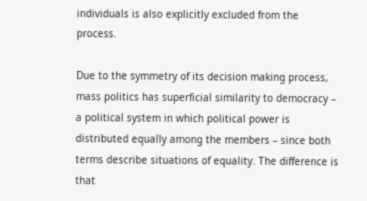individuals is also explicitly excluded from the process.

Due to the symmetry of its decision making process, mass politics has superficial similarity to democracy – a political system in which political power is distributed equally among the members – since both terms describe situations of equality. The difference is that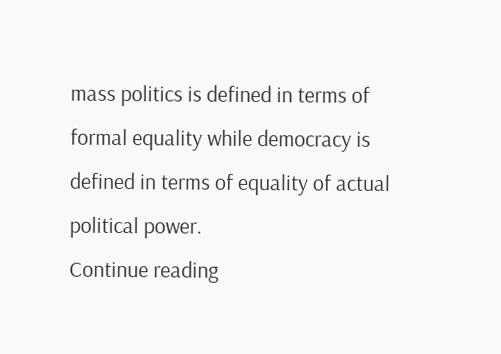mass politics is defined in terms of formal equality while democracy is defined in terms of equality of actual political power.
Continue reading